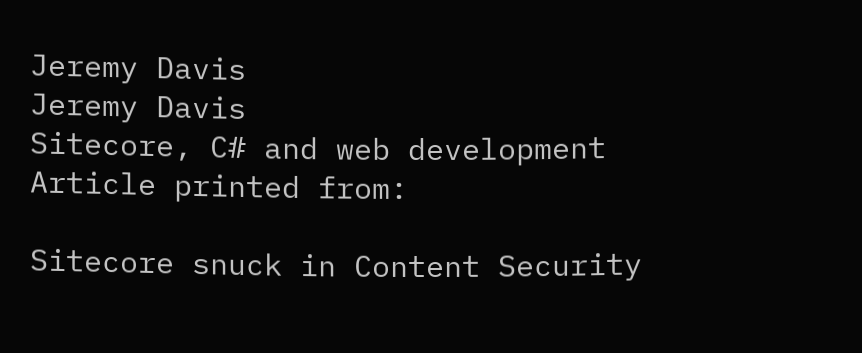Jeremy Davis
Jeremy Davis
Sitecore, C# and web development
Article printed from:

Sitecore snuck in Content Security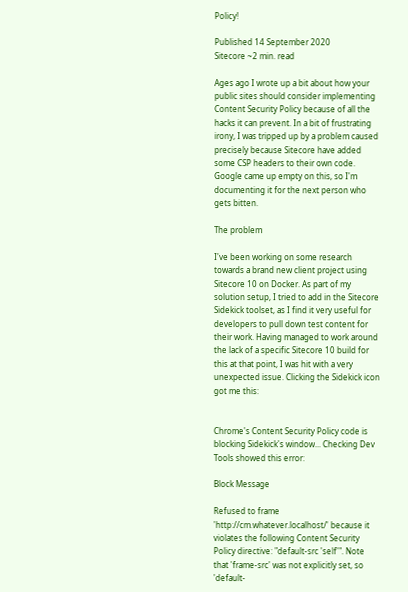Policy!

Published 14 September 2020
Sitecore ~2 min. read

Ages ago I wrote up a bit about how your public sites should consider implementing Content Security Policy because of all the hacks it can prevent. In a bit of frustrating irony, I was tripped up by a problem caused precisely because Sitecore have added some CSP headers to their own code. Google came up empty on this, so I'm documenting it for the next person who gets bitten.

The problem

I've been working on some research towards a brand new client project using Sitecore 10 on Docker. As part of my solution setup, I tried to add in the Sitecore Sidekick toolset, as I find it very useful for developers to pull down test content for their work. Having managed to work around the lack of a specific Sitecore 10 build for this at that point, I was hit with a very unexpected issue. Clicking the Sidekick icon got me this:


Chrome's Content Security Policy code is blocking Sidekick's window... Checking Dev Tools showed this error:

Block Message

Refused to frame 'http://cm.whatever.localhost/' because it violates the following Content Security Policy directive: "default-src 'self'". Note that 'frame-src' was not explicitly set, so 'default-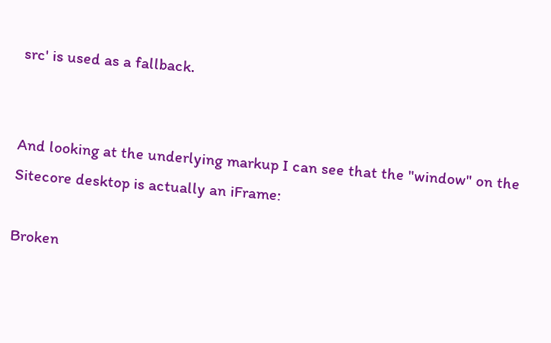src' is used as a fallback.


And looking at the underlying markup I can see that the "window" on the Sitecore desktop is actually an iFrame:

Broken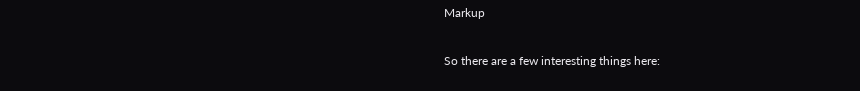Markup

So there are a few interesting things here: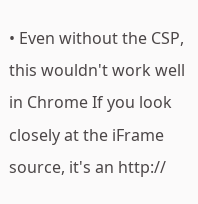• Even without the CSP, this wouldn't work well in Chrome If you look closely at the iFrame source, it's an http://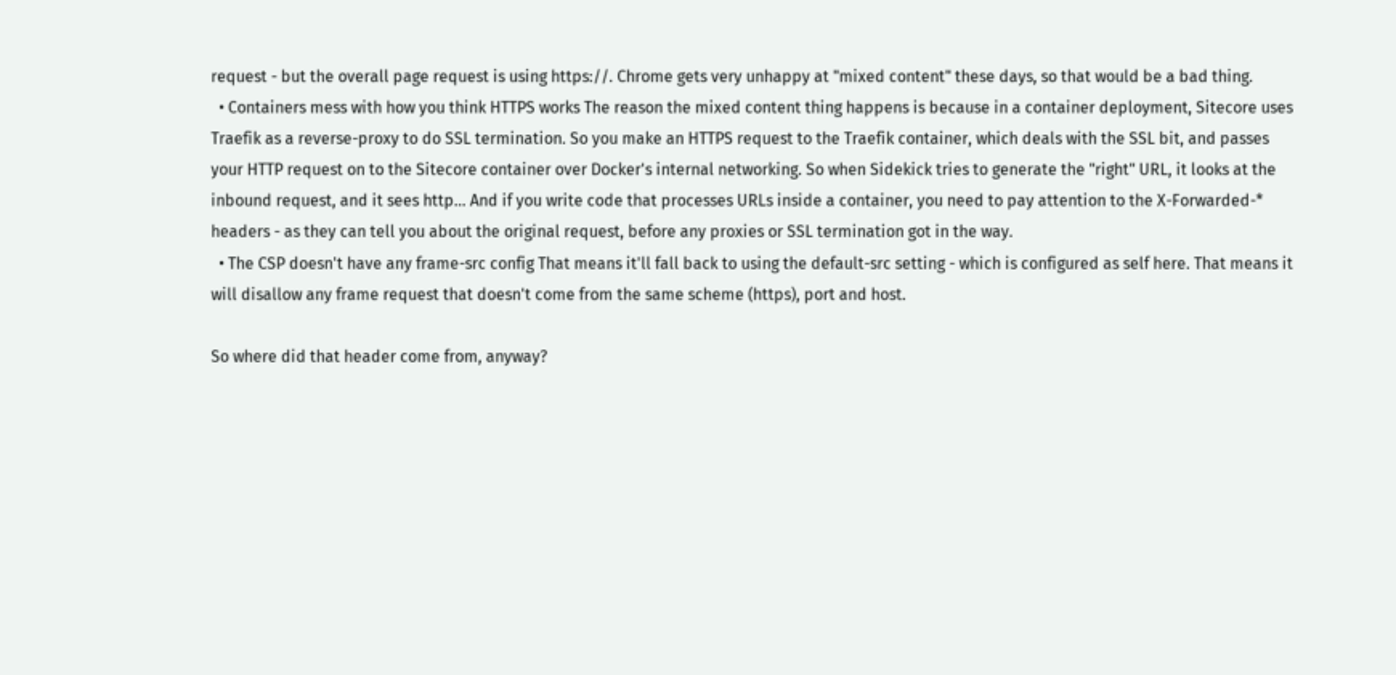request - but the overall page request is using https://. Chrome gets very unhappy at "mixed content" these days, so that would be a bad thing.
  • Containers mess with how you think HTTPS works The reason the mixed content thing happens is because in a container deployment, Sitecore uses Traefik as a reverse-proxy to do SSL termination. So you make an HTTPS request to the Traefik container, which deals with the SSL bit, and passes your HTTP request on to the Sitecore container over Docker's internal networking. So when Sidekick tries to generate the "right" URL, it looks at the inbound request, and it sees http... And if you write code that processes URLs inside a container, you need to pay attention to the X-Forwarded-* headers - as they can tell you about the original request, before any proxies or SSL termination got in the way.
  • The CSP doesn't have any frame-src config That means it'll fall back to using the default-src setting - which is configured as self here. That means it will disallow any frame request that doesn't come from the same scheme (https), port and host.

So where did that header come from, anyway?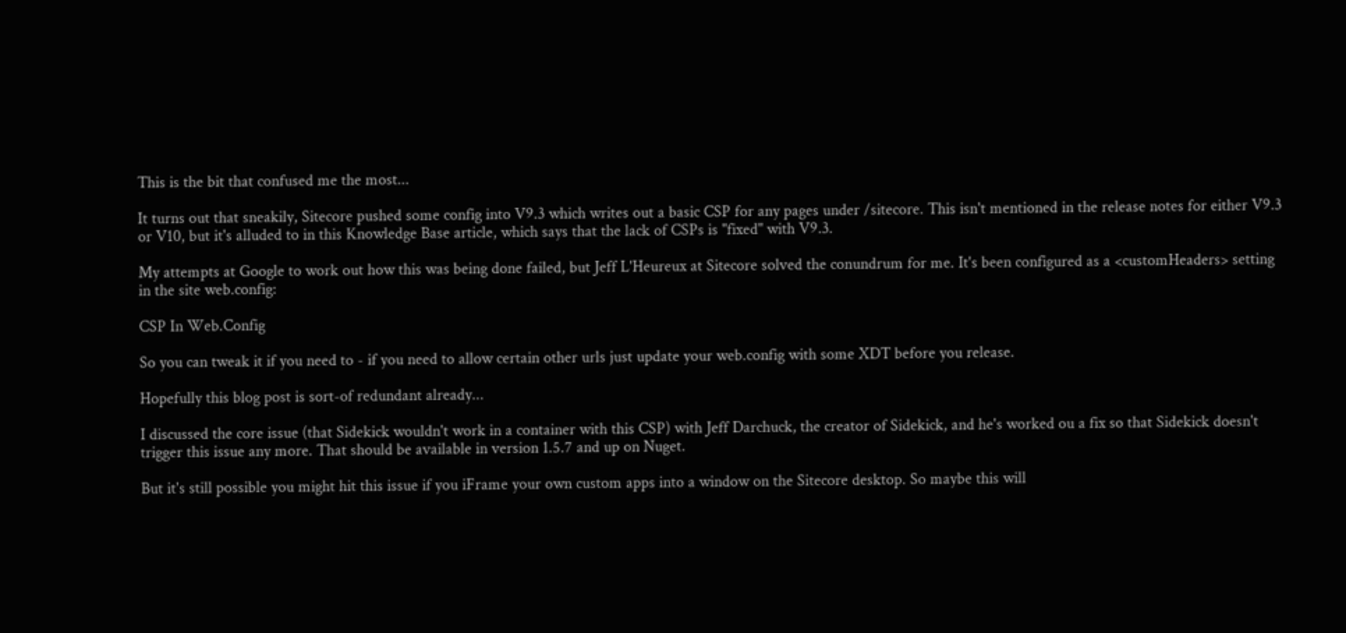This is the bit that confused me the most...

It turns out that sneakily, Sitecore pushed some config into V9.3 which writes out a basic CSP for any pages under /sitecore. This isn't mentioned in the release notes for either V9.3 or V10, but it's alluded to in this Knowledge Base article, which says that the lack of CSPs is "fixed" with V9.3.

My attempts at Google to work out how this was being done failed, but Jeff L'Heureux at Sitecore solved the conundrum for me. It's been configured as a <customHeaders> setting in the site web.config:

CSP In Web.Config

So you can tweak it if you need to - if you need to allow certain other urls just update your web.config with some XDT before you release.

Hopefully this blog post is sort-of redundant already...

I discussed the core issue (that Sidekick wouldn't work in a container with this CSP) with Jeff Darchuck, the creator of Sidekick, and he's worked ou a fix so that Sidekick doesn't trigger this issue any more. That should be available in version 1.5.7 and up on Nuget.

But it's still possible you might hit this issue if you iFrame your own custom apps into a window on the Sitecore desktop. So maybe this will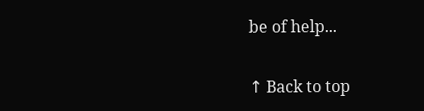be of help...

↑ Back to top